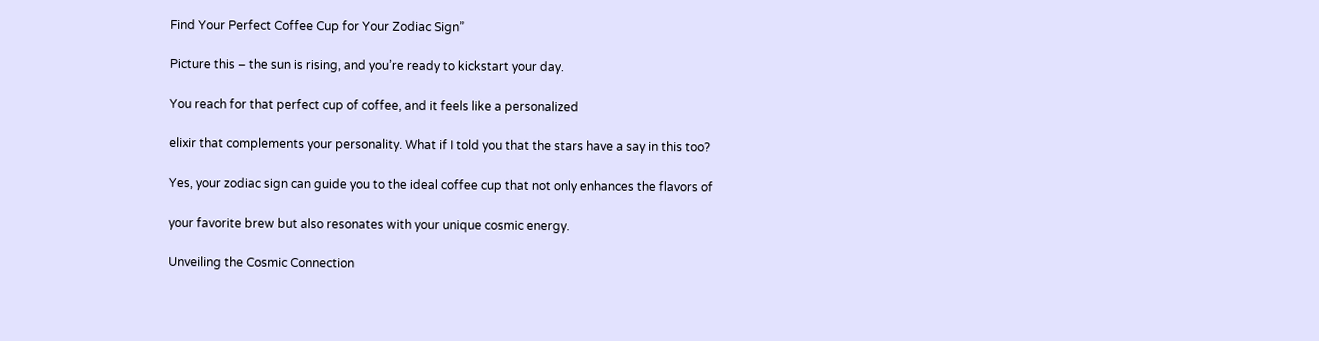Find Your Perfect Coffee Cup for Your Zodiac Sign”

Picture this – the sun is rising, and you’re ready to kickstart your day.

You reach for that perfect cup of coffee, and it feels like a personalized

elixir that complements your personality. What if I told you that the stars have a say in this too?

Yes, your zodiac sign can guide you to the ideal coffee cup that not only enhances the flavors of

your favorite brew but also resonates with your unique cosmic energy.

Unveiling the Cosmic Connection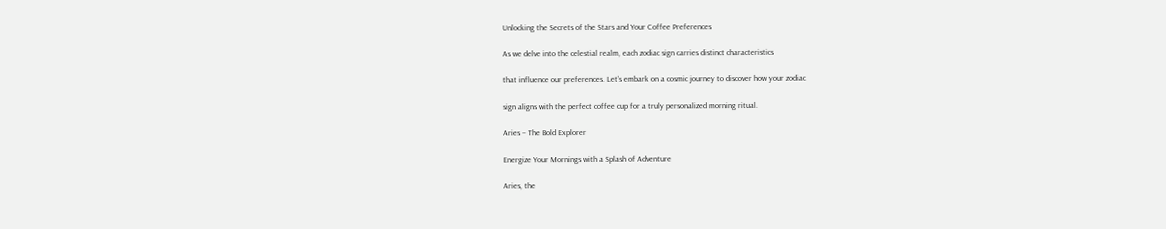Unlocking the Secrets of the Stars and Your Coffee Preferences

As we delve into the celestial realm, each zodiac sign carries distinct characteristics

that influence our preferences. Let’s embark on a cosmic journey to discover how your zodiac

sign aligns with the perfect coffee cup for a truly personalized morning ritual.

Aries – The Bold Explorer

Energize Your Mornings with a Splash of Adventure

Aries, the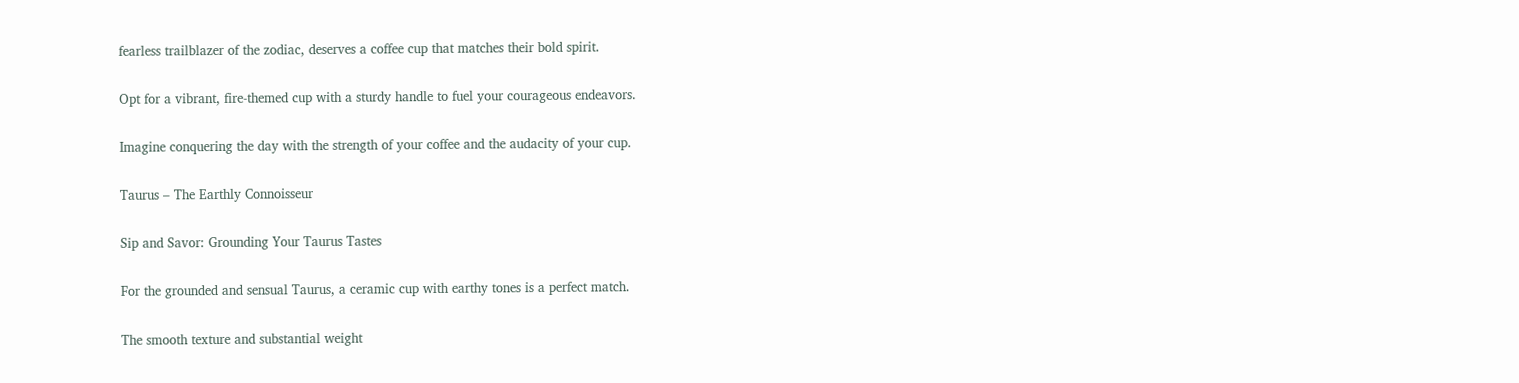fearless trailblazer of the zodiac, deserves a coffee cup that matches their bold spirit.

Opt for a vibrant, fire-themed cup with a sturdy handle to fuel your courageous endeavors.

Imagine conquering the day with the strength of your coffee and the audacity of your cup.

Taurus – The Earthly Connoisseur

Sip and Savor: Grounding Your Taurus Tastes

For the grounded and sensual Taurus, a ceramic cup with earthy tones is a perfect match.

The smooth texture and substantial weight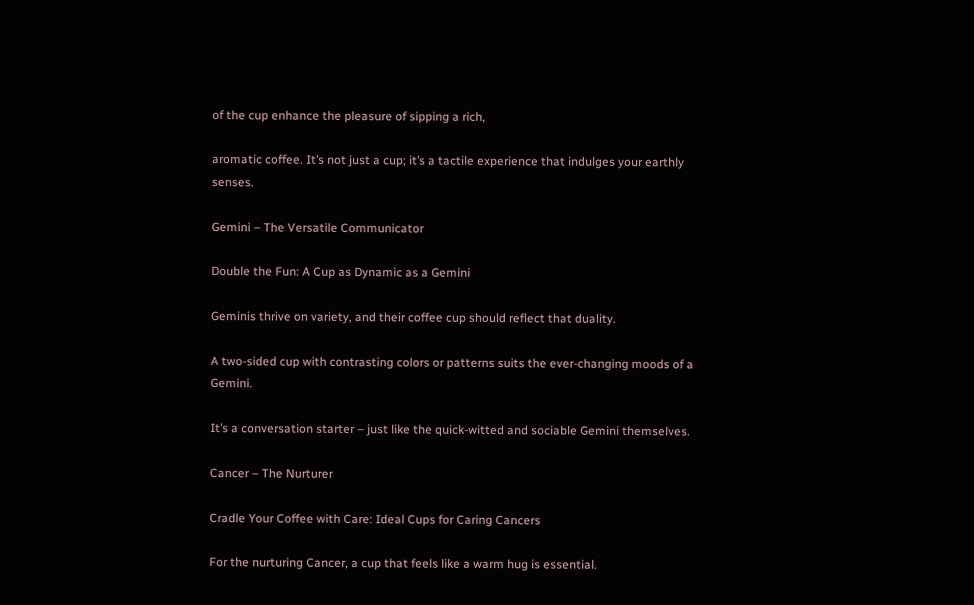of the cup enhance the pleasure of sipping a rich,

aromatic coffee. It’s not just a cup; it’s a tactile experience that indulges your earthly senses.

Gemini – The Versatile Communicator

Double the Fun: A Cup as Dynamic as a Gemini

Geminis thrive on variety, and their coffee cup should reflect that duality.

A two-sided cup with contrasting colors or patterns suits the ever-changing moods of a Gemini.

It’s a conversation starter – just like the quick-witted and sociable Gemini themselves.

Cancer – The Nurturer

Cradle Your Coffee with Care: Ideal Cups for Caring Cancers

For the nurturing Cancer, a cup that feels like a warm hug is essential.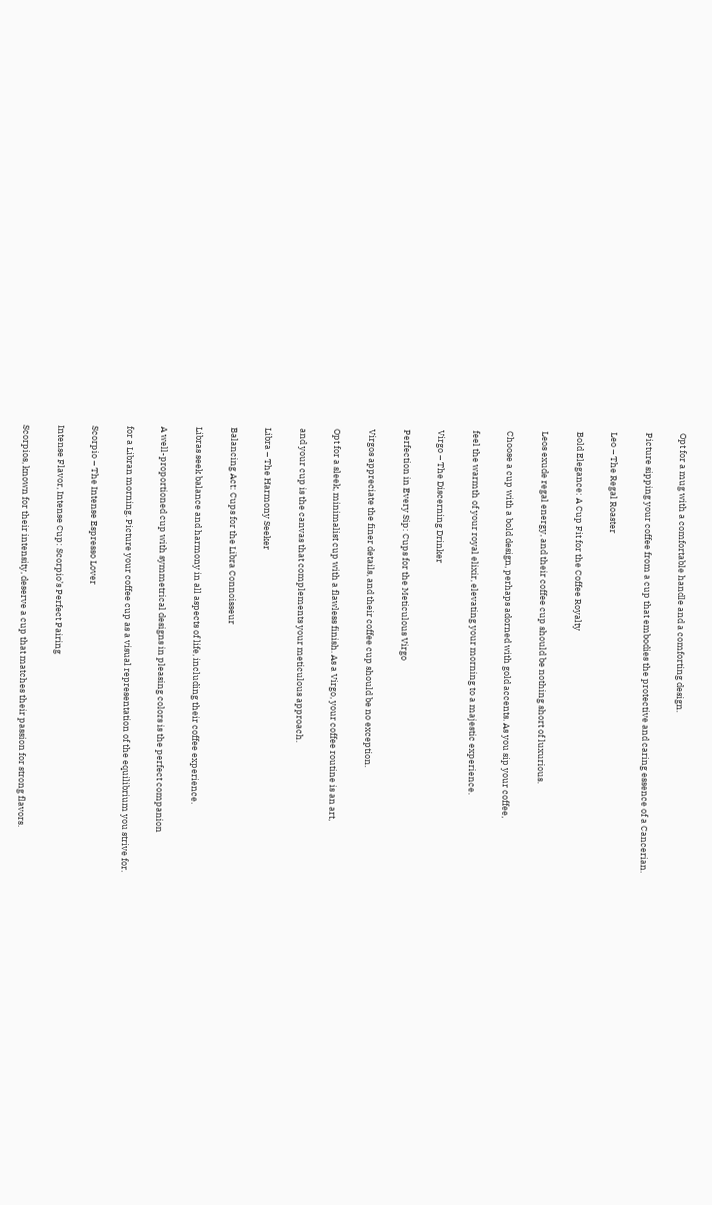Opt for a mug with a comfortable handle and a comforting design.

Picture sipping your coffee from a cup that embodies the protective and caring essence of a Cancerian.

Leo – The Regal Roaster

Bold Elegance: A Cup Fit for the Coffee Royalty

Leos exude regal energy, and their coffee cup should be nothing short of luxurious.

Choose a cup with a bold design, perhaps adorned with gold accents. As you sip your coffee,

feel the warmth of your royal elixir, elevating your morning to a majestic experience.

Virgo – The Discerning Drinker

Perfection in Every Sip: Cups for the Meticulous Virgo

Virgos appreciate the finer details, and their coffee cup should be no exception.

Opt for a sleek, minimalist cup with a flawless finish. As a Virgo, your coffee routine is an art,

and your cup is the canvas that complements your meticulous approach.

Libra – The Harmony Seeker

Balancing Act: Cups for the Libra Connoisseur

Libras seek balance and harmony in all aspects of life, including their coffee experience.

A well-proportioned cup with symmetrical designs in pleasing colors is the perfect companion

for a Libran morning. Picture your coffee cup as a visual representation of the equilibrium you strive for.

Scorpio – The Intense Espresso Lover

Intense Flavor, Intense Cup: Scorpio’s Perfect Pairing

Scorpios, known for their intensity, deserve a cup that matches their passion for strong flavors.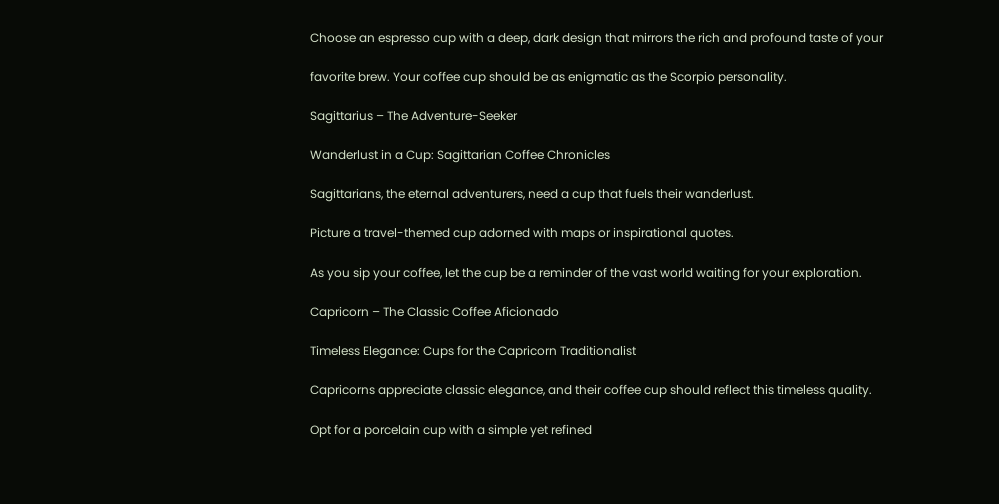Choose an espresso cup with a deep, dark design that mirrors the rich and profound taste of your

favorite brew. Your coffee cup should be as enigmatic as the Scorpio personality.

Sagittarius – The Adventure-Seeker

Wanderlust in a Cup: Sagittarian Coffee Chronicles

Sagittarians, the eternal adventurers, need a cup that fuels their wanderlust.

Picture a travel-themed cup adorned with maps or inspirational quotes.

As you sip your coffee, let the cup be a reminder of the vast world waiting for your exploration.

Capricorn – The Classic Coffee Aficionado

Timeless Elegance: Cups for the Capricorn Traditionalist

Capricorns appreciate classic elegance, and their coffee cup should reflect this timeless quality.

Opt for a porcelain cup with a simple yet refined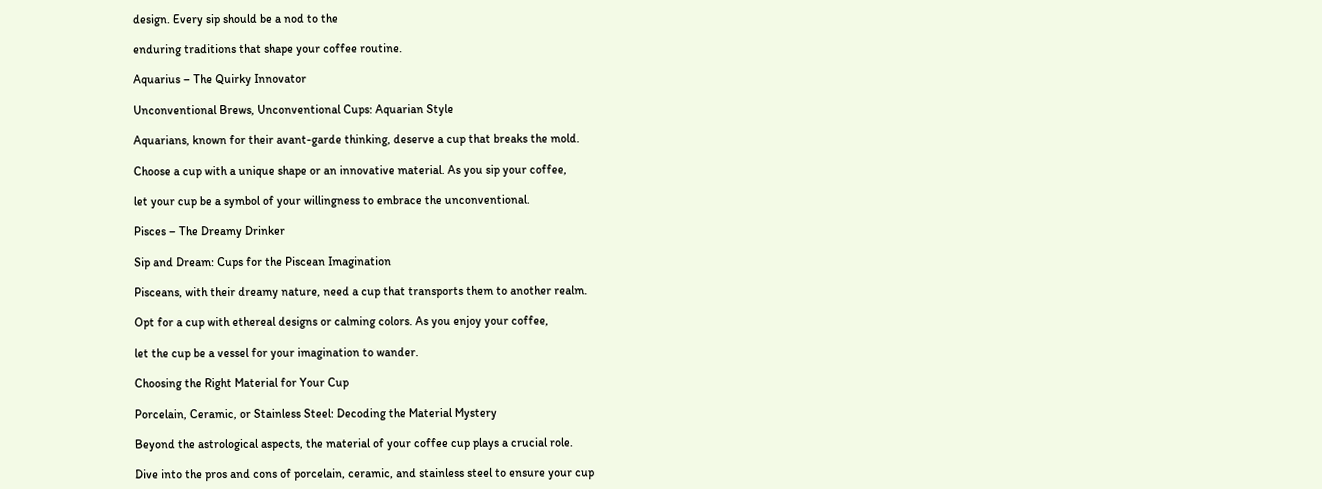design. Every sip should be a nod to the

enduring traditions that shape your coffee routine.

Aquarius – The Quirky Innovator

Unconventional Brews, Unconventional Cups: Aquarian Style

Aquarians, known for their avant-garde thinking, deserve a cup that breaks the mold.

Choose a cup with a unique shape or an innovative material. As you sip your coffee,

let your cup be a symbol of your willingness to embrace the unconventional.

Pisces – The Dreamy Drinker

Sip and Dream: Cups for the Piscean Imagination

Pisceans, with their dreamy nature, need a cup that transports them to another realm.

Opt for a cup with ethereal designs or calming colors. As you enjoy your coffee,

let the cup be a vessel for your imagination to wander.

Choosing the Right Material for Your Cup

Porcelain, Ceramic, or Stainless Steel: Decoding the Material Mystery

Beyond the astrological aspects, the material of your coffee cup plays a crucial role.

Dive into the pros and cons of porcelain, ceramic, and stainless steel to ensure your cup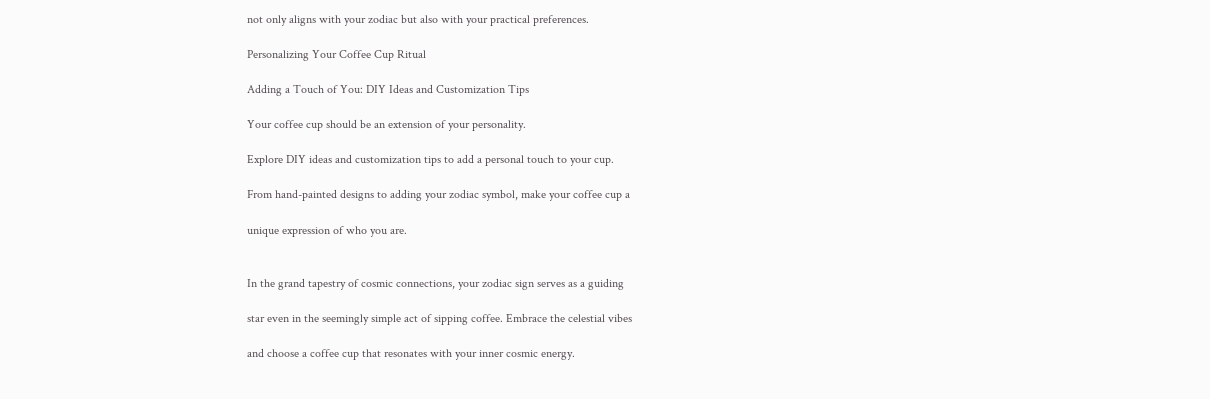not only aligns with your zodiac but also with your practical preferences.

Personalizing Your Coffee Cup Ritual

Adding a Touch of You: DIY Ideas and Customization Tips

Your coffee cup should be an extension of your personality.

Explore DIY ideas and customization tips to add a personal touch to your cup.

From hand-painted designs to adding your zodiac symbol, make your coffee cup a

unique expression of who you are.


In the grand tapestry of cosmic connections, your zodiac sign serves as a guiding

star even in the seemingly simple act of sipping coffee. Embrace the celestial vibes

and choose a coffee cup that resonates with your inner cosmic energy.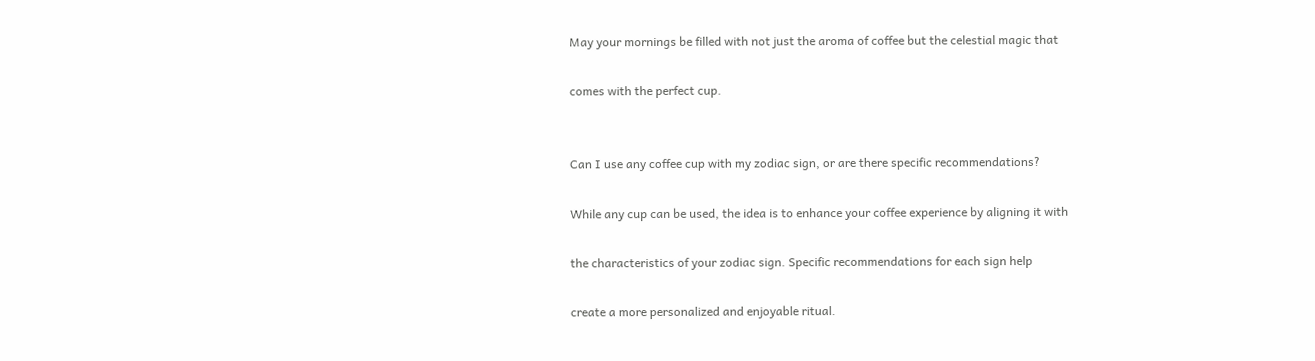May your mornings be filled with not just the aroma of coffee but the celestial magic that

comes with the perfect cup.


Can I use any coffee cup with my zodiac sign, or are there specific recommendations?

While any cup can be used, the idea is to enhance your coffee experience by aligning it with

the characteristics of your zodiac sign. Specific recommendations for each sign help

create a more personalized and enjoyable ritual.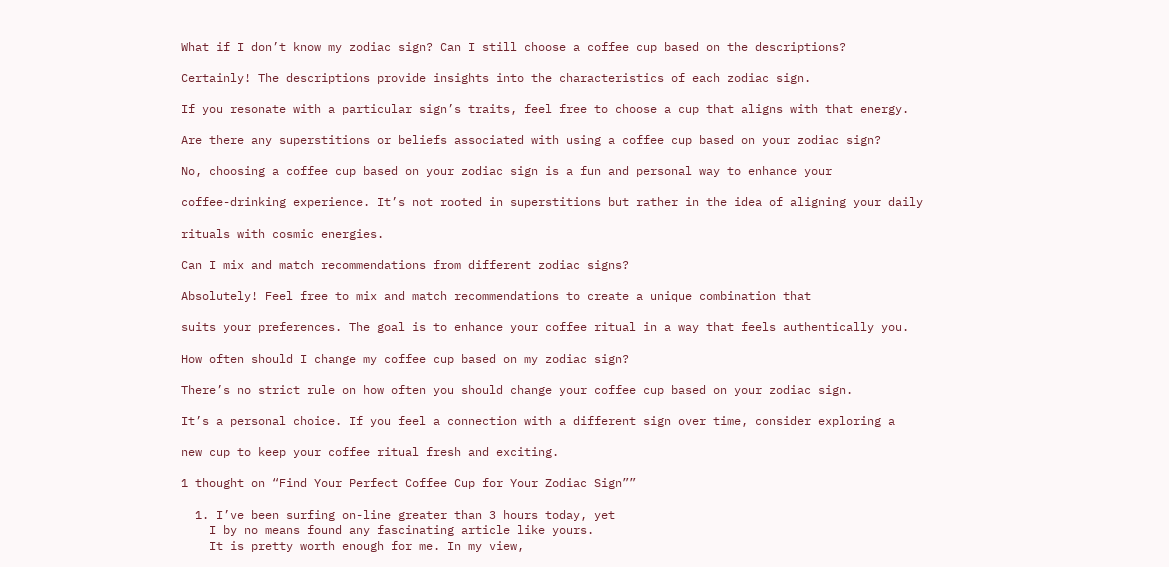What if I don’t know my zodiac sign? Can I still choose a coffee cup based on the descriptions?

Certainly! The descriptions provide insights into the characteristics of each zodiac sign.

If you resonate with a particular sign’s traits, feel free to choose a cup that aligns with that energy.

Are there any superstitions or beliefs associated with using a coffee cup based on your zodiac sign?

No, choosing a coffee cup based on your zodiac sign is a fun and personal way to enhance your

coffee-drinking experience. It’s not rooted in superstitions but rather in the idea of aligning your daily

rituals with cosmic energies.

Can I mix and match recommendations from different zodiac signs?

Absolutely! Feel free to mix and match recommendations to create a unique combination that

suits your preferences. The goal is to enhance your coffee ritual in a way that feels authentically you.

How often should I change my coffee cup based on my zodiac sign?

There’s no strict rule on how often you should change your coffee cup based on your zodiac sign.

It’s a personal choice. If you feel a connection with a different sign over time, consider exploring a

new cup to keep your coffee ritual fresh and exciting.

1 thought on “Find Your Perfect Coffee Cup for Your Zodiac Sign””

  1. I’ve been surfing on-line greater than 3 hours today, yet
    I by no means found any fascinating article like yours.
    It is pretty worth enough for me. In my view,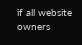if all website owners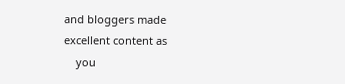and bloggers made excellent content as
    you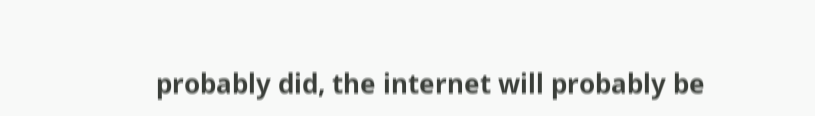probably did, the internet will probably be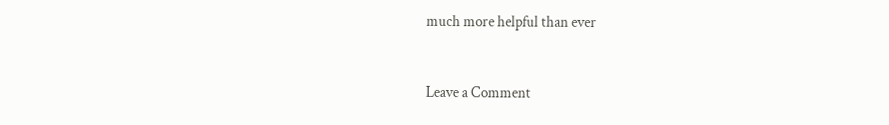much more helpful than ever


Leave a Comment